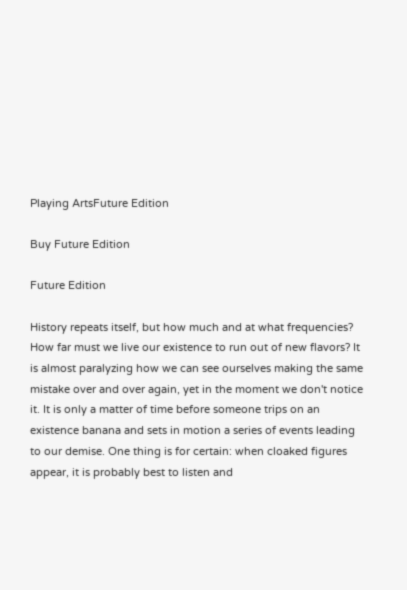Playing ArtsFuture Edition

Buy Future Edition

Future Edition

History repeats itself, but how much and at what frequencies? How far must we live our existence to run out of new flavors? It is almost paralyzing how we can see ourselves making the same mistake over and over again, yet in the moment we don't notice it. It is only a matter of time before someone trips on an existence banana and sets in motion a series of events leading to our demise. One thing is for certain: when cloaked figures appear, it is probably best to listen and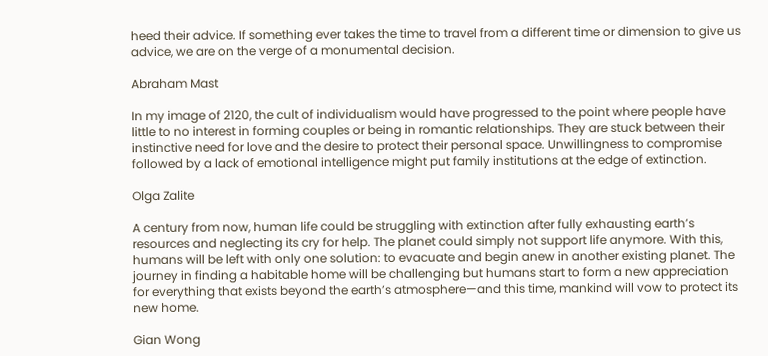heed their advice. If something ever takes the time to travel from a different time or dimension to give us advice, we are on the verge of a monumental decision.

Abraham Mast

In my image of 2120, the cult of individualism would have progressed to the point where people have little to no interest in forming couples or being in romantic relationships. They are stuck between their instinctive need for love and the desire to protect their personal space. Unwillingness to compromise followed by a lack of emotional intelligence might put family institutions at the edge of extinction.

Olga Zalite

A century from now, human life could be struggling with extinction after fully exhausting earth’s resources and neglecting its cry for help. The planet could simply not support life anymore. With this, humans will be left with only one solution: to evacuate and begin anew in another existing planet. The journey in finding a habitable home will be challenging but humans start to form a new appreciation for everything that exists beyond the earth’s atmosphere—and this time, mankind will vow to protect its new home.

Gian Wong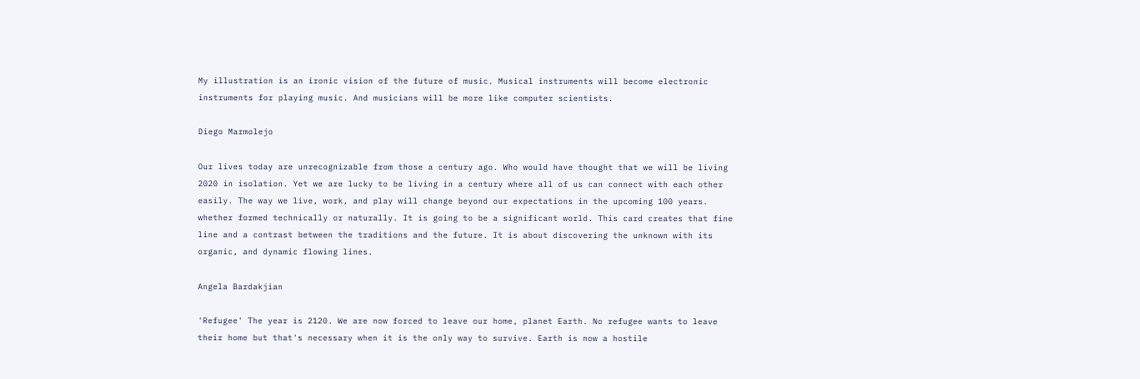My illustration is an ironic vision of the future of music. Musical instruments will become electronic instruments for playing music. And musicians will be more like computer scientists.

Diego Marmolejo

Our lives today are unrecognizable from those a century ago. Who would have thought that we will be living 2020 in isolation. Yet we are lucky to be living in a century where all of us can connect with each other easily. The way we live, work, and play will change beyond our expectations in the upcoming 100 years. whether formed technically or naturally. It is going to be a significant world. This card creates that fine line and a contrast between the traditions and the future. It is about discovering the unknown with its organic, and dynamic flowing lines.

Angela Bardakjian

'Refugee' The year is 2120. We are now forced to leave our home, planet Earth. No refugee wants to leave their home but that's necessary when it is the only way to survive. Earth is now a hostile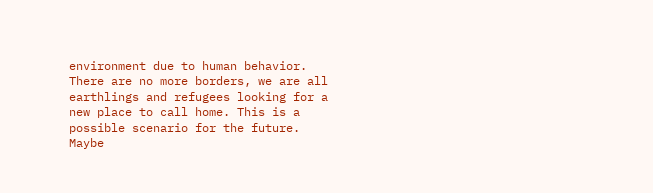environment due to human behavior. There are no more borders, we are all earthlings and refugees looking for a new place to call home. This is a possible scenario for the future. Maybe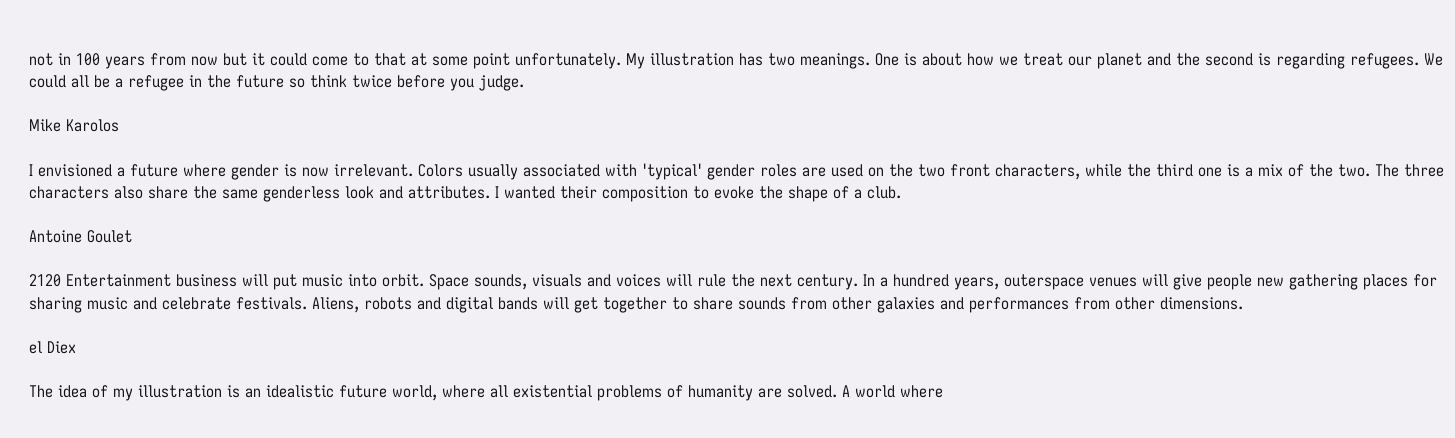not in 100 years from now but it could come to that at some point unfortunately. My illustration has two meanings. One is about how we treat our planet and the second is regarding refugees. We could all be a refugee in the future so think twice before you judge.

Mike Karolos

I envisioned a future where gender is now irrelevant. Colors usually associated with 'typical' gender roles are used on the two front characters, while the third one is a mix of the two. The three characters also share the same genderless look and attributes. I wanted their composition to evoke the shape of a club.

Antoine Goulet

2120 Entertainment business will put music into orbit. Space sounds, visuals and voices will rule the next century. In a hundred years, outerspace venues will give people new gathering places for sharing music and celebrate festivals. Aliens, robots and digital bands will get together to share sounds from other galaxies and performances from other dimensions.

el Diex

The idea of my illustration is an idealistic future world, where all existential problems of humanity are solved. A world where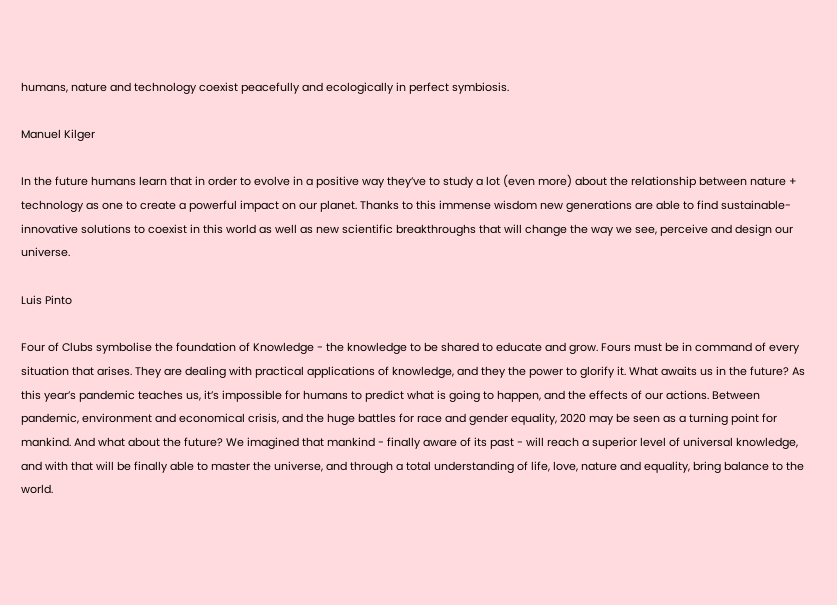humans, nature and technology coexist peacefully and ecologically in perfect symbiosis.

Manuel Kilger

In the future humans learn that in order to evolve in a positive way they’ve to study a lot (even more) about the relationship between nature + technology as one to create a powerful impact on our planet. Thanks to this immense wisdom new generations are able to find sustainable-innovative solutions to coexist in this world as well as new scientific breakthroughs that will change the way we see, perceive and design our universe.

Luis Pinto

Four of Clubs symbolise the foundation of Knowledge - the knowledge to be shared to educate and grow. Fours must be in command of every situation that arises. They are dealing with practical applications of knowledge, and they the power to glorify it. What awaits us in the future? As this year’s pandemic teaches us, it’s impossible for humans to predict what is going to happen, and the effects of our actions. Between pandemic, environment and economical crisis, and the huge battles for race and gender equality, 2020 may be seen as a turning point for mankind. And what about the future? We imagined that mankind - finally aware of its past - will reach a superior level of universal knowledge, and with that will be finally able to master the universe, and through a total understanding of life, love, nature and equality, bring balance to the world.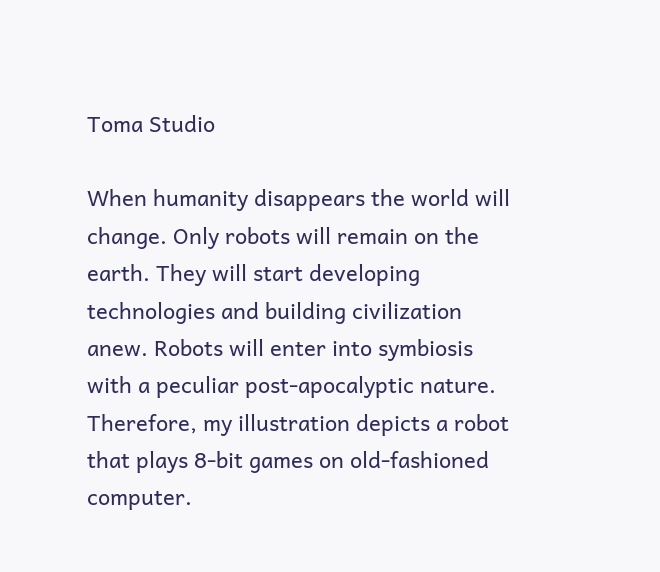Toma Studio

When humanity disappears the world will change. Only robots will remain on the earth. They will start developing technologies and building civilization anew. Robots will enter into symbiosis with a peculiar post-apocalyptic nature. Therefore, my illustration depicts a robot that plays 8-bit games on old-fashioned computer.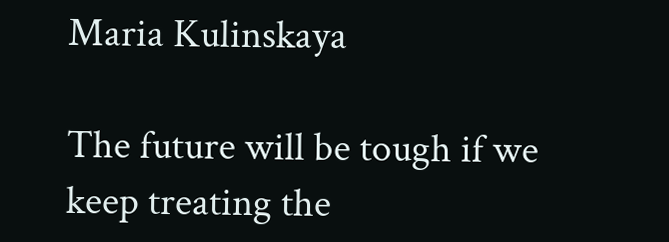Maria Kulinskaya

The future will be tough if we keep treating the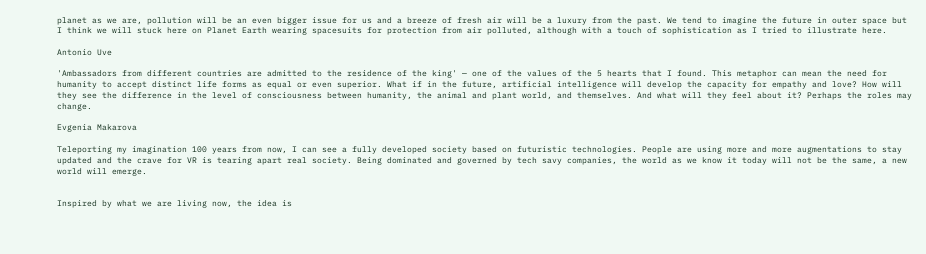planet as we are, pollution will be an even bigger issue for us and a breeze of fresh air will be a luxury from the past. We tend to imagine the future in outer space but I think we will stuck here on Planet Earth wearing spacesuits for protection from air polluted, although with a touch of sophistication as I tried to illustrate here.

Antonio Uve

'Ambassadors from different countries are admitted to the residence of the king' — one of the values of the 5 hearts that I found. This metaphor can mean the need for humanity to accept distinct life forms as equal or even superior. What if in the future, artificial intelligence will develop the capacity for empathy and love? How will they see the difference in the level of consciousness between humanity, the animal and plant world, and themselves. And what will they feel about it? Perhaps the roles may change.

Evgenia Makarova

Teleporting my imagination 100 years from now, I can see a fully developed society based on futuristic technologies. People are using more and more augmentations to stay updated and the crave for VR is tearing apart real society. Being dominated and governed by tech savy companies, the world as we know it today will not be the same, a new world will emerge.


Inspired by what we are living now, the idea is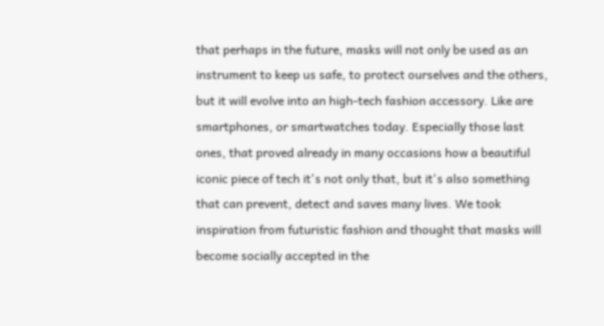that perhaps in the future, masks will not only be used as an instrument to keep us safe, to protect ourselves and the others, but it will evolve into an high-tech fashion accessory. Like are smartphones, or smartwatches today. Especially those last ones, that proved already in many occasions how a beautiful iconic piece of tech it's not only that, but it's also something that can prevent, detect and saves many lives. We took inspiration from futuristic fashion and thought that masks will become socially accepted in the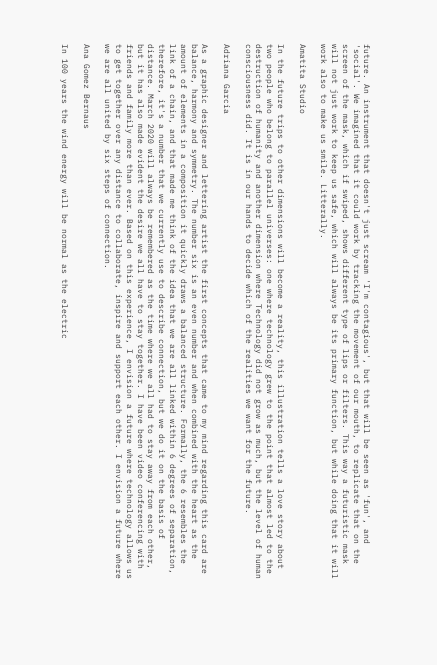future. An instrument that doesn't just scream 'I'm contagious', but that will be seen as 'fun', and 'social'. We imagined that it could work by tracking the movement of our mouth, to replicate that on the screen of the mask, which if swiped, shows different type of lips or filters. This way a futuristic mask will not just work to keep us safe, which will always be its primary function, but while doing that it will work also to make us smile. Litterally.

Amatita Studio

In the future trips to other dimensions will become a reality, this illustration tells a love story about two people who belong to parallel universes: one where technology grew to the point that almost led to the destruction of humanity and another dimension where Technology did not grow as much, but the level of human consciousness did. It is in our hands to decide which of the realities we want for the future.

Adriana Garcia

As a graphic designer and lettering artist the first concepts that came to my mind regarding this card are balance, harmony and symmetry. The number six is an even number and when combined with the heart as the amount of elements in a composition it quickly draws a balanced structure. Formally, the 6 resembles the link of a chain, and that made me think of the idea that we are all linked within 6 degrees of separation, therefore, it's a number that we currently use to describe connection, but we do it on the basis of distance. March 2020 will always be remembered as the time where we all had to stay away from each other, but it has also made evident the desire we all have to stay together. I have been video conferencing with friends and family more than ever. Based on this experience, I envision a future where technology allows us to get together over any distance to collaborate, inspire and support each other. I envision a future where we are all united by six steps of connection.

Ana Gomez Bernaus

In 100 years the wind energy will be normal as the electric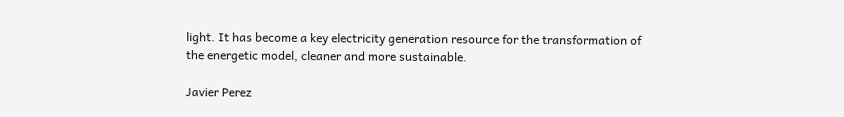light. It has become a key electricity generation resource for the transformation of the energetic model, cleaner and more sustainable.

Javier Perez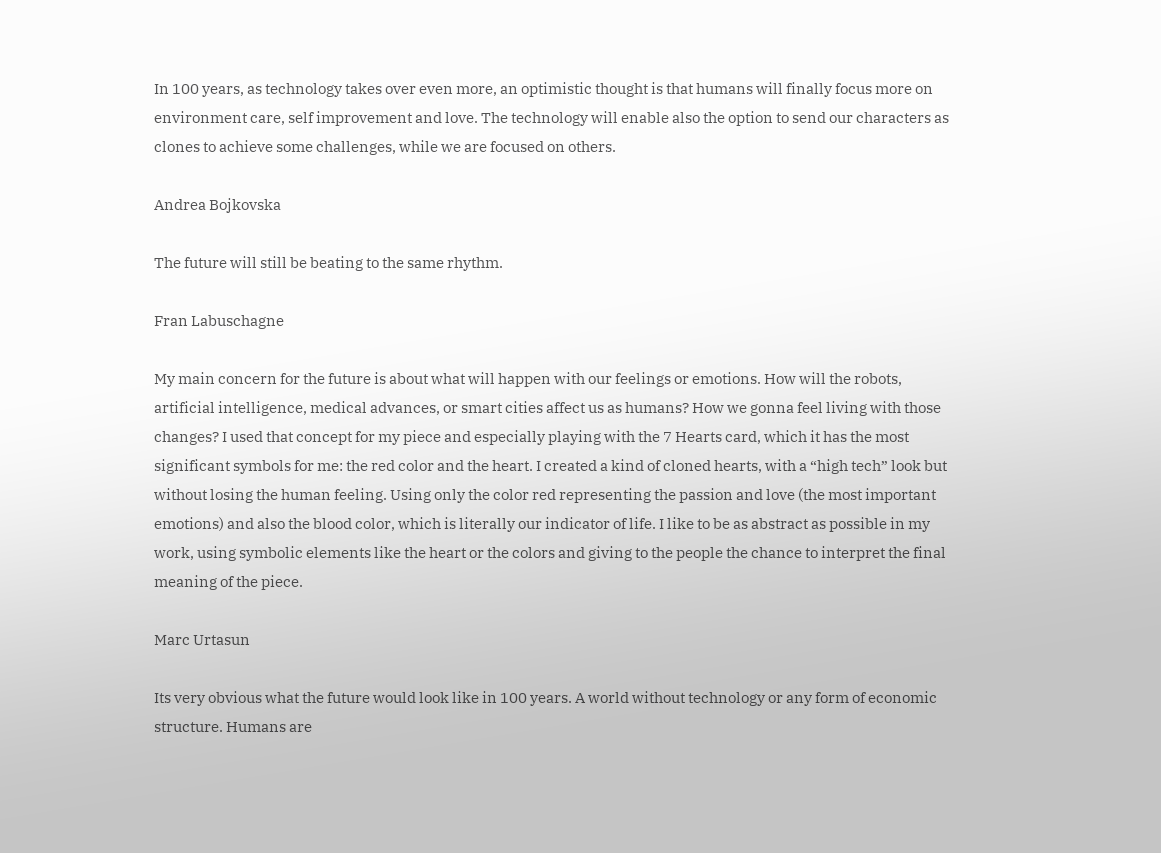In 100 years, as technology takes over even more, an optimistic thought is that humans will finally focus more on environment care, self improvement and love. The technology will enable also the option to send our characters as clones to achieve some challenges, while we are focused on others.

Andrea Bojkovska

The future will still be beating to the same rhythm.

Fran Labuschagne

My main concern for the future is about what will happen with our feelings or emotions. How will the robots, artificial intelligence, medical advances, or smart cities affect us as humans? How we gonna feel living with those changes? I used that concept for my piece and especially playing with the 7 Hearts card, which it has the most significant symbols for me: the red color and the heart. I created a kind of cloned hearts, with a “high tech” look but without losing the human feeling. Using only the color red representing the passion and love (the most important emotions) and also the blood color, which is literally our indicator of life. I like to be as abstract as possible in my work, using symbolic elements like the heart or the colors and giving to the people the chance to interpret the final meaning of the piece.

Marc Urtasun

Its very obvious what the future would look like in 100 years. A world without technology or any form of economic structure. Humans are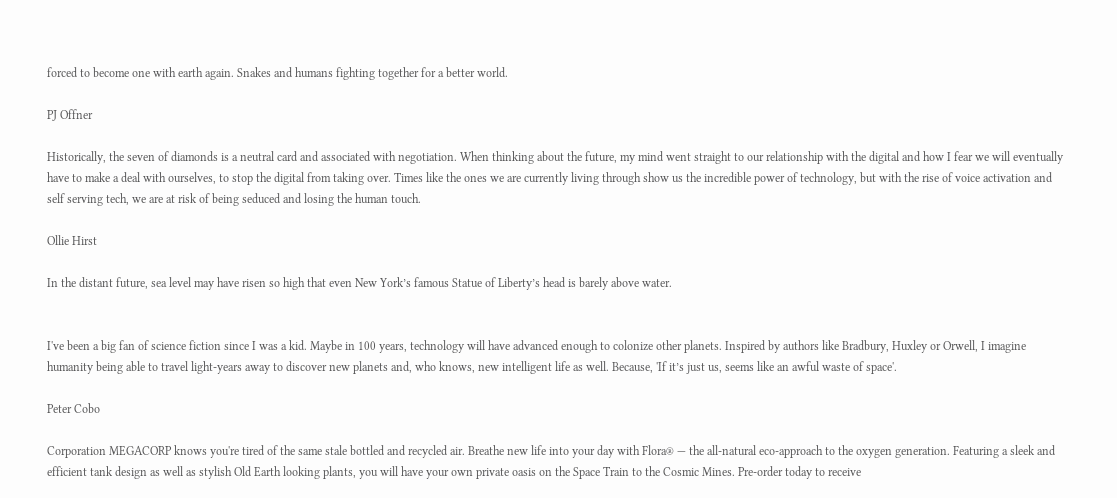forced to become one with earth again. Snakes and humans fighting together for a better world.

PJ Offner

Historically, the seven of diamonds is a neutral card and associated with negotiation. When thinking about the future, my mind went straight to our relationship with the digital and how I fear we will eventually have to make a deal with ourselves, to stop the digital from taking over. Times like the ones we are currently living through show us the incredible power of technology, but with the rise of voice activation and self serving tech, we are at risk of being seduced and losing the human touch.

Ollie Hirst

In the distant future, sea level may have risen so high that even New York’s famous Statue of Liberty’s head is barely above water.


I've been a big fan of science fiction since I was a kid. Maybe in 100 years, technology will have advanced enough to colonize other planets. Inspired by authors like Bradbury, Huxley or Orwell, I imagine humanity being able to travel light-years away to discover new planets and, who knows, new intelligent life as well. Because, 'If it’s just us, seems like an awful waste of space'.

Peter Cobo

Corporation MEGACORP knows you're tired of the same stale bottled and recycled air. Breathe new life into your day with Flora® — the all-natural eco-approach to the oxygen generation. Featuring a sleek and efficient tank design as well as stylish Old Earth looking plants, you will have your own private oasis on the Space Train to the Cosmic Mines. Pre-order today to receive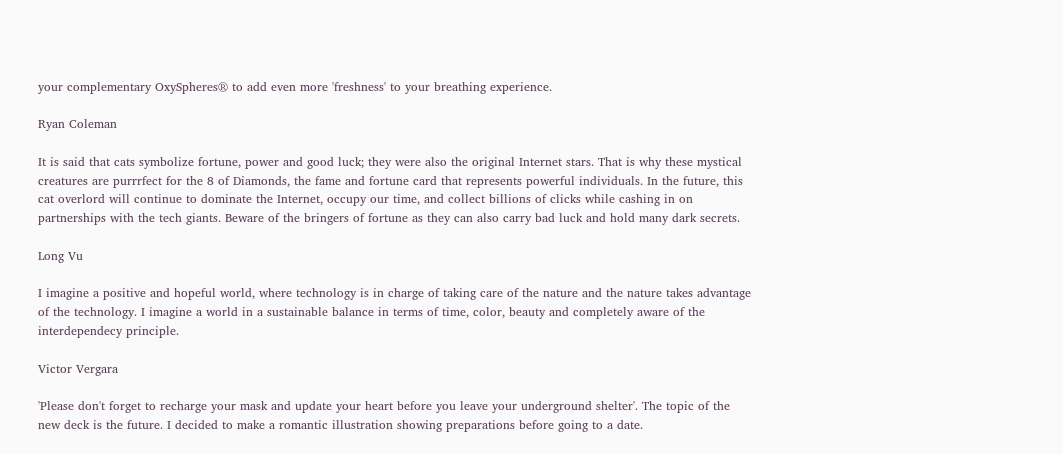your complementary OxySpheres® to add even more 'freshness' to your breathing experience.

Ryan Coleman

It is said that cats symbolize fortune, power and good luck; they were also the original Internet stars. That is why these mystical creatures are purrrfect for the 8 of Diamonds, the fame and fortune card that represents powerful individuals. In the future, this cat overlord will continue to dominate the Internet, occupy our time, and collect billions of clicks while cashing in on partnerships with the tech giants. Beware of the bringers of fortune as they can also carry bad luck and hold many dark secrets.

Long Vu

I imagine a positive and hopeful world, where technology is in charge of taking care of the nature and the nature takes advantage of the technology. I imagine a world in a sustainable balance in terms of time, color, beauty and completely aware of the interdependecy principle.

Victor Vergara

'Please don't forget to recharge your mask and update your heart before you leave your underground shelter'. The topic of the new deck is the future. I decided to make a romantic illustration showing preparations before going to a date.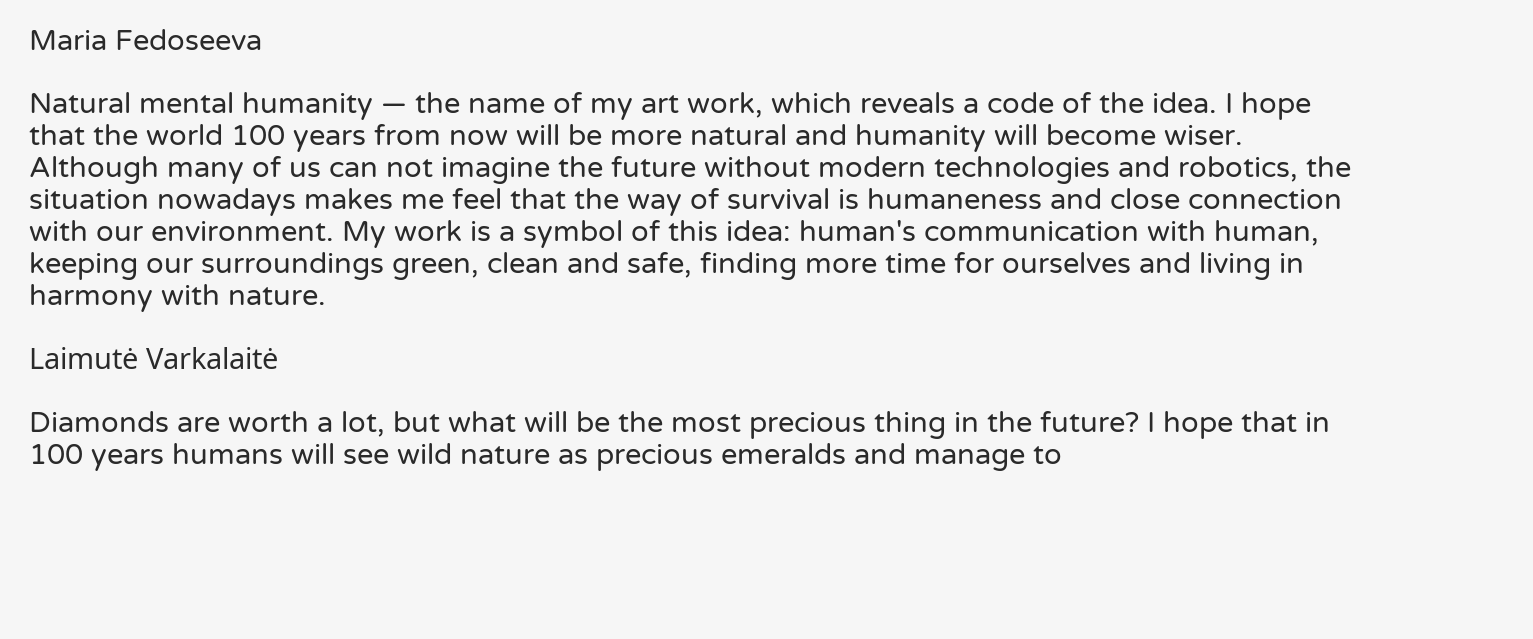Maria Fedoseeva

Natural mental humanity — the name of my art work, which reveals a code of the idea. I hope that the world 100 years from now will be more natural and humanity will become wiser. Although many of us can not imagine the future without modern technologies and robotics, the situation nowadays makes me feel that the way of survival is humaneness and close connection with our environment. My work is a symbol of this idea: human's communication with human, keeping our surroundings green, clean and safe, finding more time for ourselves and living in harmony with nature.

Laimutė Varkalaitė

Diamonds are worth a lot, but what will be the most precious thing in the future? I hope that in 100 years humans will see wild nature as precious emeralds and manage to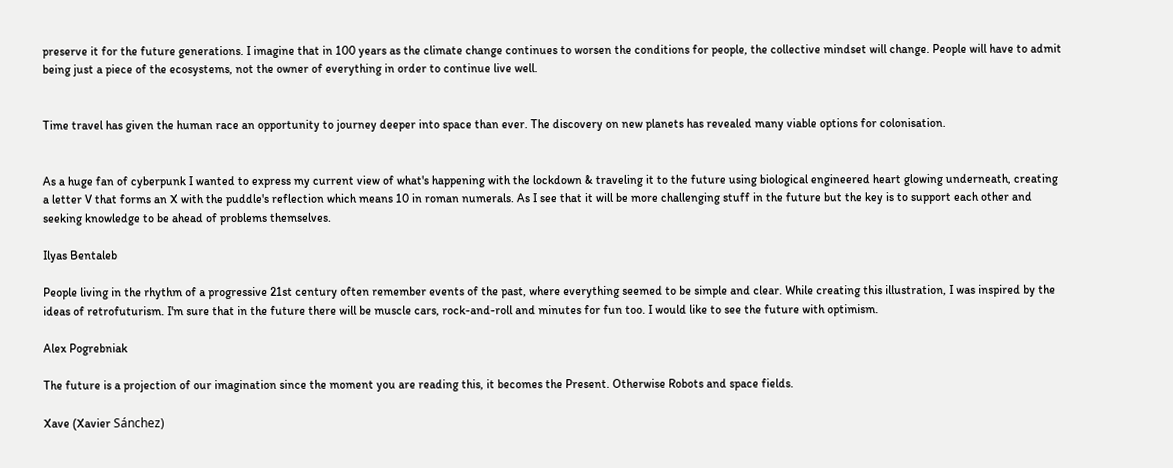preserve it for the future generations. I imagine that in 100 years as the climate change continues to worsen the conditions for people, the collective mindset will change. People will have to admit being just a piece of the ecosystems, not the owner of everything in order to continue live well.


Time travel has given the human race an opportunity to journey deeper into space than ever. The discovery on new planets has revealed many viable options for colonisation.


As a huge fan of cyberpunk I wanted to express my current view of what's happening with the lockdown & traveling it to the future using biological engineered heart glowing underneath, creating a letter V that forms an X with the puddle's reflection which means 10 in roman numerals. As I see that it will be more challenging stuff in the future but the key is to support each other and seeking knowledge to be ahead of problems themselves.

Ilyas Bentaleb

People living in the rhythm of a progressive 21st century often remember events of the past, where everything seemed to be simple and clear. While creating this illustration, I was inspired by the ideas of retrofuturism. I'm sure that in the future there will be muscle cars, rock-and-roll and minutes for fun too. I would like to see the future with optimism.

Alex Pogrebniak

The future is a projection of our imagination since the moment you are reading this, it becomes the Present. Otherwise Robots and space fields.

Xave (Xavier Sánchez)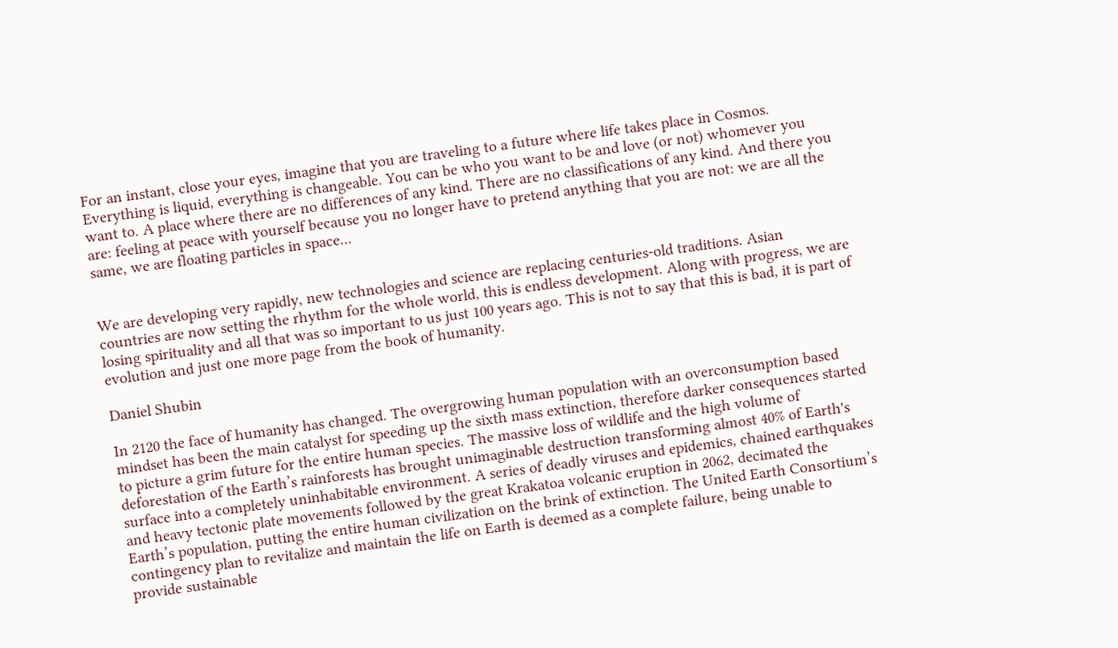For an instant, close your eyes, imagine that you are traveling to a future where life takes place in Cosmos. Everything is liquid, everything is changeable. You can be who you want to be and love (or not) whomever you want to. A place where there are no differences of any kind. There are no classifications of any kind. And there you are: feeling at peace with yourself because you no longer have to pretend anything that you are not: we are all the same, we are floating particles in space...


We are developing very rapidly, new technologies and science are replacing centuries-old traditions. Asian countries are now setting the rhythm for the whole world, this is endless development. Along with progress, we are losing spirituality and all that was so important to us just 100 years ago. This is not to say that this is bad, it is part of evolution and just one more page from the book of humanity.

Daniel Shubin

In 2120 the face of humanity has changed. The overgrowing human population with an overconsumption based mindset has been the main catalyst for speeding up the sixth mass extinction, therefore darker consequences started to picture a grim future for the entire human species. The massive loss of wildlife and the high volume of deforestation of the Earth’s rainforests has brought unimaginable destruction transforming almost 40% of Earth's surface into a completely uninhabitable environment. A series of deadly viruses and epidemics, chained earthquakes and heavy tectonic plate movements followed by the great Krakatoa volcanic eruption in 2062, decimated the Earth’s population, putting the entire human civilization on the brink of extinction. The United Earth Consortium’s contingency plan to revitalize and maintain the life on Earth is deemed as a complete failure, being unable to provide sustainable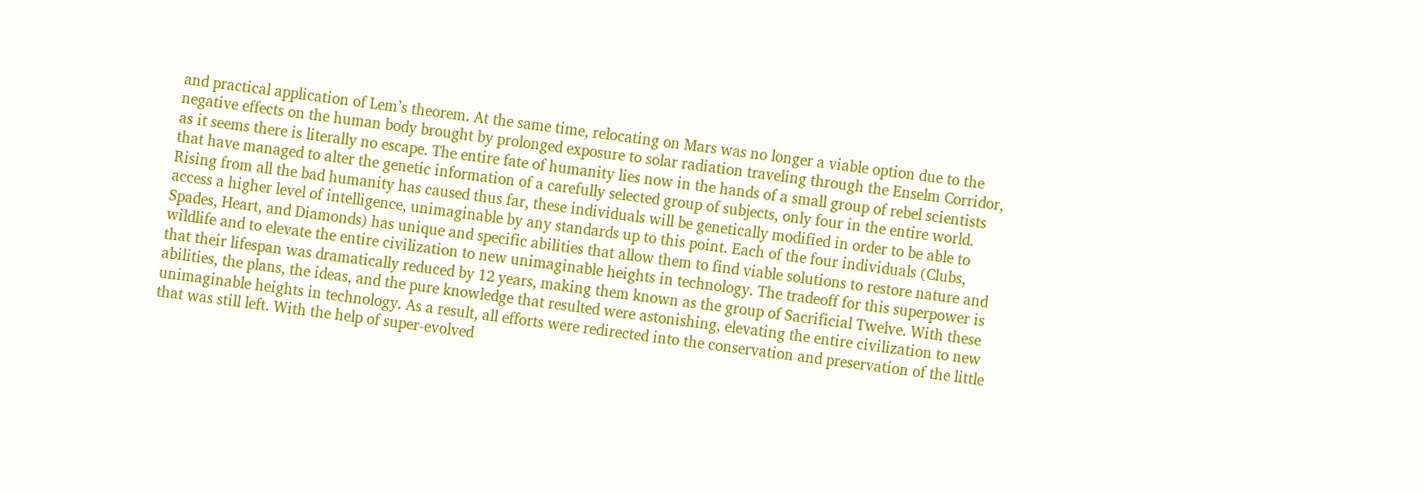and practical application of Lem’s theorem. At the same time, relocating on Mars was no longer a viable option due to the negative effects on the human body brought by prolonged exposure to solar radiation traveling through the Enselm Corridor, as it seems there is literally no escape. The entire fate of humanity lies now in the hands of a small group of rebel scientists that have managed to alter the genetic information of a carefully selected group of subjects, only four in the entire world. Rising from all the bad humanity has caused thus far, these individuals will be genetically modified in order to be able to access a higher level of intelligence, unimaginable by any standards up to this point. Each of the four individuals (Clubs, Spades, Heart, and Diamonds) has unique and specific abilities that allow them to find viable solutions to restore nature and wildlife and to elevate the entire civilization to new unimaginable heights in technology. The tradeoff for this superpower is that their lifespan was dramatically reduced by 12 years, making them known as the group of Sacrificial Twelve. With these abilities, the plans, the ideas, and the pure knowledge that resulted were astonishing, elevating the entire civilization to new unimaginable heights in technology. As a result, all efforts were redirected into the conservation and preservation of the little that was still left. With the help of super-evolved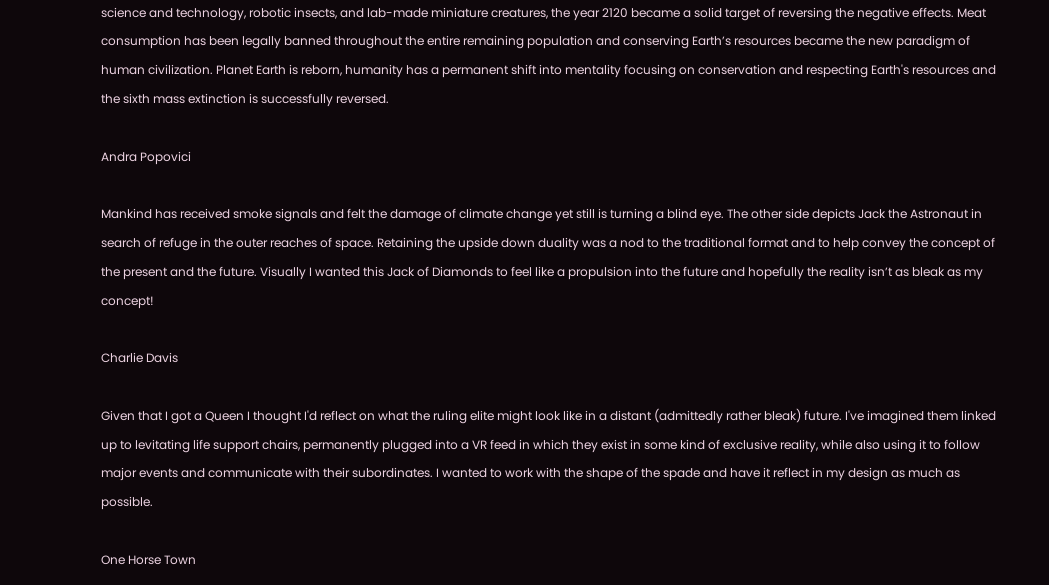science and technology, robotic insects, and lab-made miniature creatures, the year 2120 became a solid target of reversing the negative effects. Meat consumption has been legally banned throughout the entire remaining population and conserving Earth’s resources became the new paradigm of human civilization. Planet Earth is reborn, humanity has a permanent shift into mentality focusing on conservation and respecting Earth's resources and the sixth mass extinction is successfully reversed.

Andra Popovici

Mankind has received smoke signals and felt the damage of climate change yet still is turning a blind eye. The other side depicts Jack the Astronaut in search of refuge in the outer reaches of space. Retaining the upside down duality was a nod to the traditional format and to help convey the concept of the present and the future. Visually I wanted this Jack of Diamonds to feel like a propulsion into the future and hopefully the reality isn’t as bleak as my concept!

Charlie Davis

Given that I got a Queen I thought I'd reflect on what the ruling elite might look like in a distant (admittedly rather bleak) future. I've imagined them linked up to levitating life support chairs, permanently plugged into a VR feed in which they exist in some kind of exclusive reality, while also using it to follow major events and communicate with their subordinates. I wanted to work with the shape of the spade and have it reflect in my design as much as possible.

One Horse Town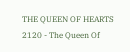THE QUEEN OF HEARTS 2120 - The Queen Of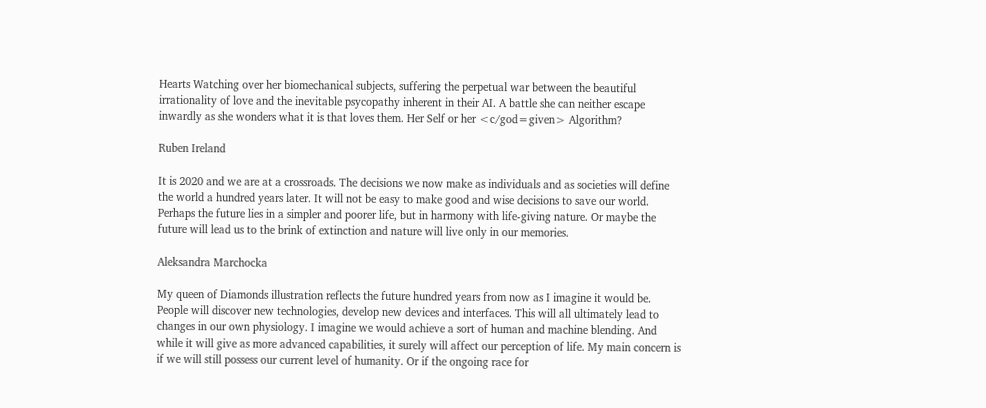Hearts Watching over her biomechanical subjects, suffering the perpetual war between the beautiful irrationality of love and the inevitable psycopathy inherent in their AI. A battle she can neither escape inwardly as she wonders what it is that loves them. Her Self or her <c/god=given> Algorithm?

Ruben Ireland

It is 2020 and we are at a crossroads. The decisions we now make as individuals and as societies will define the world a hundred years later. It will not be easy to make good and wise decisions to save our world. Perhaps the future lies in a simpler and poorer life, but in harmony with life-giving nature. Or maybe the future will lead us to the brink of extinction and nature will live only in our memories.

Aleksandra Marchocka

My queen of Diamonds illustration reflects the future hundred years from now as I imagine it would be. People will discover new technologies, develop new devices and interfaces. This will all ultimately lead to changes in our own physiology. I imagine we would achieve a sort of human and machine blending. And while it will give as more advanced capabilities, it surely will affect our perception of life. My main concern is if we will still possess our current level of humanity. Or if the ongoing race for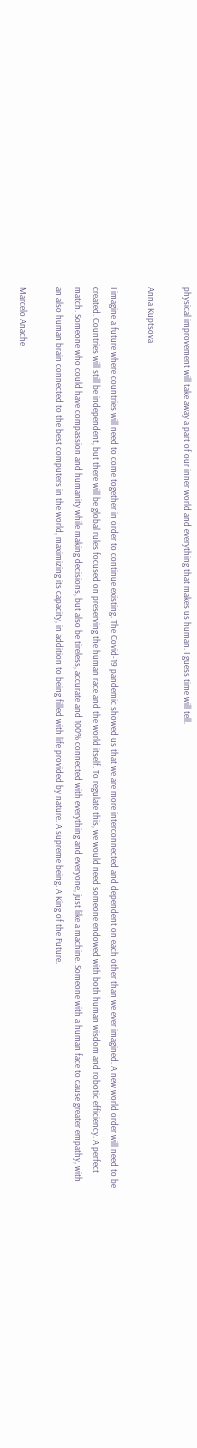physical improvement will take away a part of our inner world and everything that makes us human. I guess time will tell.

Anna Kuptsova

I imagine a future where countries will need to come together in order to continue existing. The Covid-19 pandemic showed us that we are more interconnected and dependent on each other than we ever imagined. A new world order will need to be created. Countries will still be independent, but there will be global rules focused on preserving the human race and the world itself. To regulate this, we would need someone endowed with both human wisdom and robotic efficiency. A perfect match. Someone who could have compassion and humanity while making decisions, but also be tireless, accurate and 100% connected with everything and everyone, just like a machine. Someone with a human face to cause greater empathy, with an also human brain connected to the best computers in the world, maximizing its capacity, in addition to being filled with life provided by nature. A supreme being. A King of the Future.

Marcelo Anache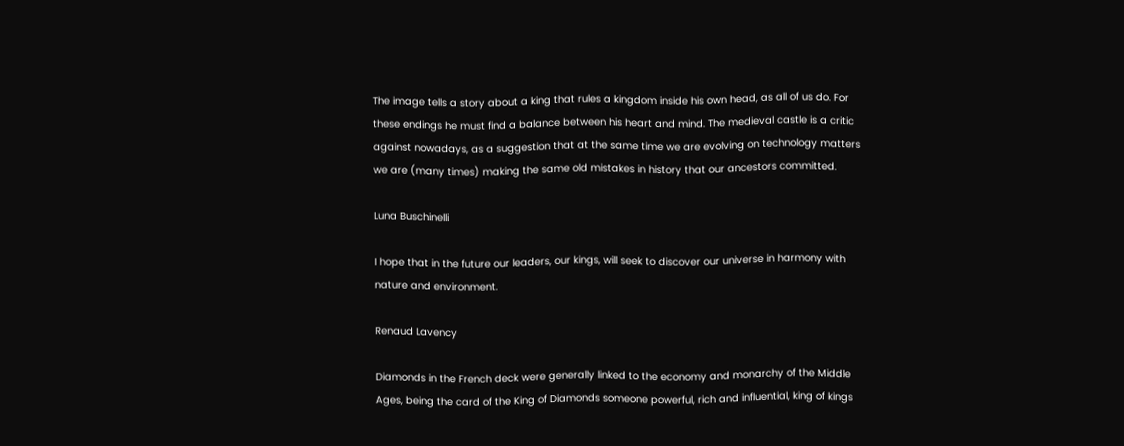The image tells a story about a king that rules a kingdom inside his own head, as all of us do. For these endings he must find a balance between his heart and mind. The medieval castle is a critic against nowadays, as a suggestion that at the same time we are evolving on technology matters we are (many times) making the same old mistakes in history that our ancestors committed.

Luna Buschinelli

I hope that in the future our leaders, our kings, will seek to discover our universe in harmony with nature and environment.

Renaud Lavency

Diamonds in the French deck were generally linked to the economy and monarchy of the Middle Ages, being the card of the King of Diamonds someone powerful, rich and influential, king of kings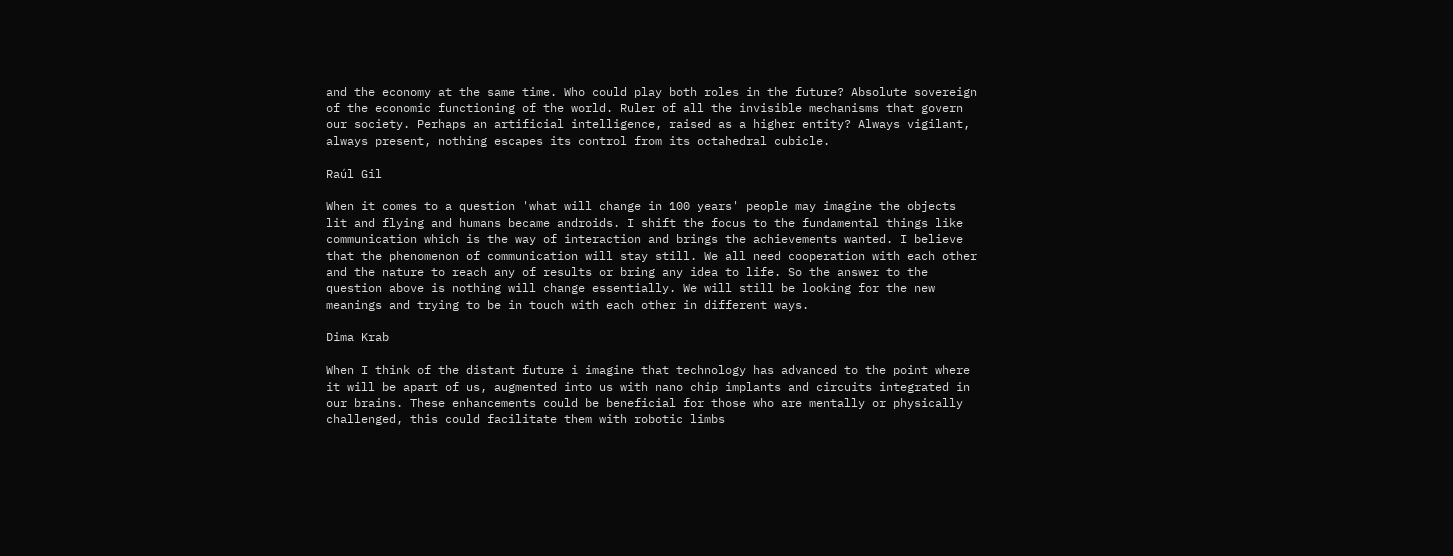and the economy at the same time. Who could play both roles in the future? Absolute sovereign of the economic functioning of the world. Ruler of all the invisible mechanisms that govern our society. Perhaps an artificial intelligence, raised as a higher entity? Always vigilant, always present, nothing escapes its control from its octahedral cubicle.

Raúl Gil

When it comes to a question 'what will change in 100 years' people may imagine the objects lit and flying and humans became androids. I shift the focus to the fundamental things like communication which is the way of interaction and brings the achievements wanted. I believe that the phenomenon of communication will stay still. We all need cooperation with each other and the nature to reach any of results or bring any idea to life. So the answer to the question above is nothing will change essentially. We will still be looking for the new meanings and trying to be in touch with each other in different ways.

Dima Krab

When I think of the distant future i imagine that technology has advanced to the point where it will be apart of us, augmented into us with nano chip implants and circuits integrated in our brains. These enhancements could be beneficial for those who are mentally or physically challenged, this could facilitate them with robotic limbs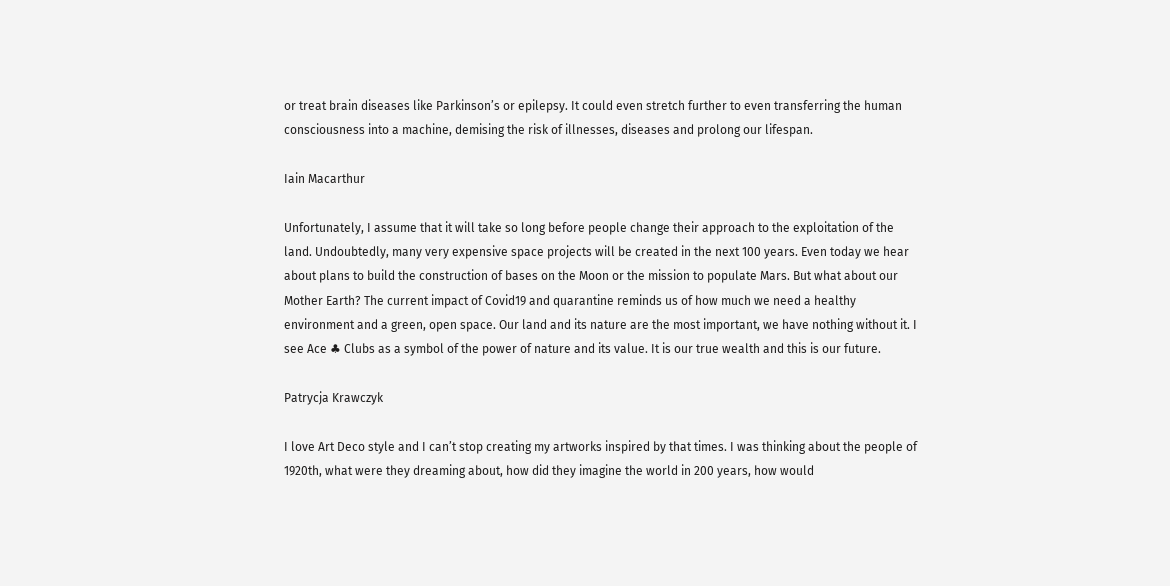or treat brain diseases like Parkinson’s or epilepsy. It could even stretch further to even transferring the human consciousness into a machine, demising the risk of illnesses, diseases and prolong our lifespan.

Iain Macarthur

Unfortunately, I assume that it will take so long before people change their approach to the exploitation of the land. Undoubtedly, many very expensive space projects will be created in the next 100 years. Even today we hear about plans to build the construction of bases on the Moon or the mission to populate Mars. But what about our Mother Earth? The current impact of Covid19 and quarantine reminds us of how much we need a healthy environment and a green, open space. Our land and its nature are the most important, we have nothing without it. I see Ace ♣ Clubs as a symbol of the power of nature and its value. It is our true wealth and this is our future.

Patrycja Krawczyk

I love Art Deco style and I can’t stop creating my artworks inspired by that times. I was thinking about the people of 1920th, what were they dreaming about, how did they imagine the world in 200 years, how would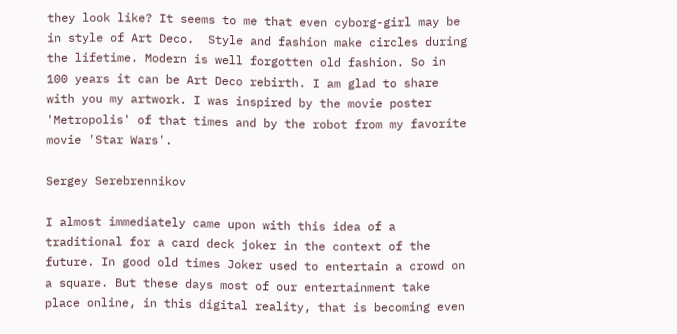they look like? It seems to me that even cyborg-girl may be in style of Art Deco.  Style and fashion make circles during the lifetime. Modern is well forgotten old fashion. So in 100 years it can be Art Deco rebirth. I am glad to share with you my artwork. I was inspired by the movie poster 'Metropolis' of that times and by the robot from my favorite movie 'Star Wars'.

Sergey Serebrennikov

I almost immediately came upon with this idea of a traditional for a card deck joker in the context of the future. In good old times Joker used to entertain a crowd on a square. But these days most of our entertainment take place online, in this digital reality, that is becoming even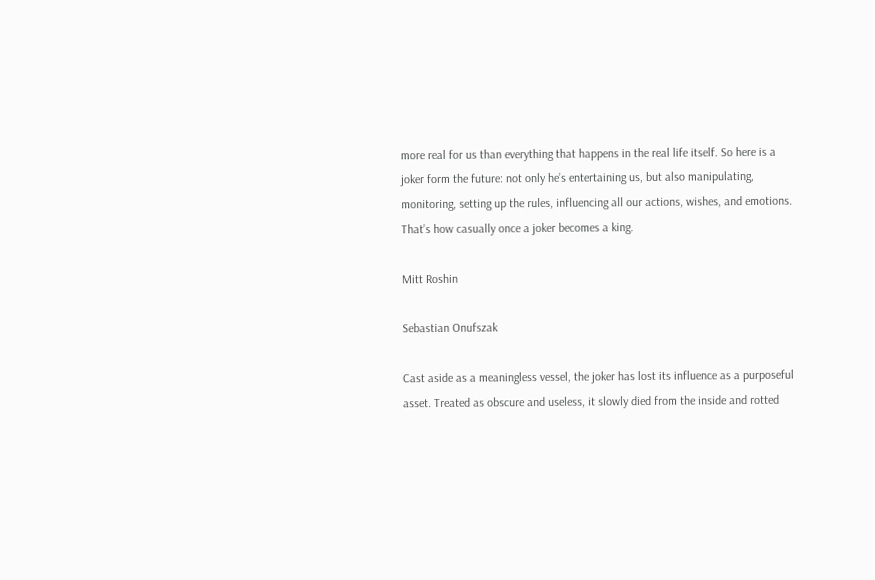more real for us than everything that happens in the real life itself. So here is a joker form the future: not only he’s entertaining us, but also manipulating, monitoring, setting up the rules, influencing all our actions, wishes, and emotions. That’s how casually once a joker becomes a king.

Mitt Roshin

Sebastian Onufszak

Cast aside as a meaningless vessel, the joker has lost its influence as a purposeful asset. Treated as obscure and useless, it slowly died from the inside and rotted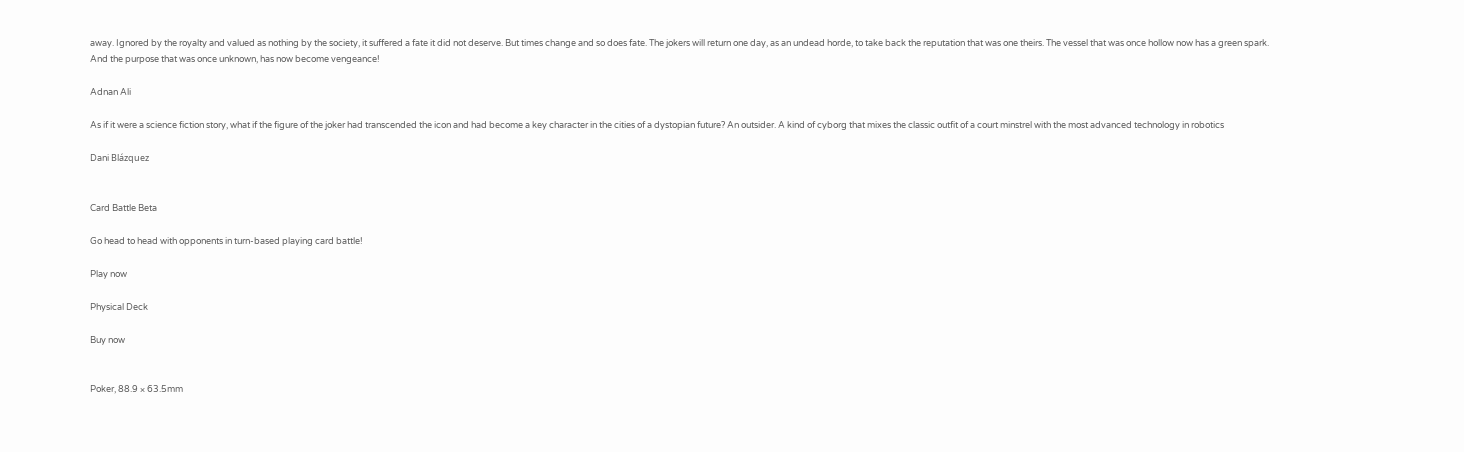away. Ignored by the royalty and valued as nothing by the society, it suffered a fate it did not deserve. But times change and so does fate. The jokers will return one day, as an undead horde, to take back the reputation that was one theirs. The vessel that was once hollow now has a green spark. And the purpose that was once unknown, has now become vengeance!

Adnan Ali

As if it were a science fiction story, what if the figure of the joker had transcended the icon and had become a key character in the cities of a dystopian future? An outsider. A kind of cyborg that mixes the classic outfit of a court minstrel with the most advanced technology in robotics

Dani Blázquez


Card Battle Beta

Go head to head with opponents in turn-based playing card battle!

Play now

Physical Deck

Buy now


Poker, 88.9 × 63.5mm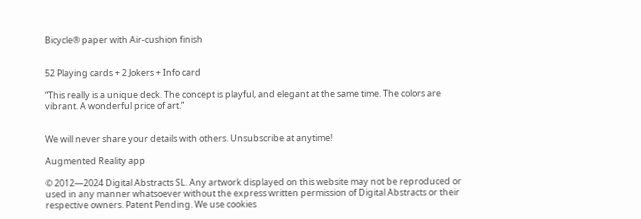Bicycle® paper with Air-cushion finish


52 Playing cards + 2 Jokers + Info card

“This really is a unique deck. The concept is playful, and elegant at the same time. The colors are vibrant. A wonderful price of art.”


We will never share your details with others. Unsubscribe at anytime!

Augmented Reality app

© 2012—2024 Digital Abstracts SL. Any artwork displayed on this website may not be reproduced or used in any manner whatsoever without the express written permission of Digital Abstracts or their respective owners. Patent Pending. We use cookies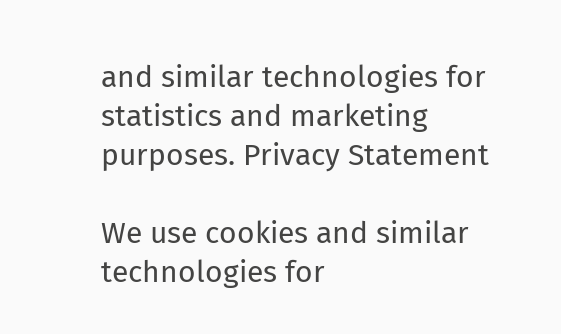and similar technologies for statistics and marketing purposes. Privacy Statement

We use cookies and similar technologies for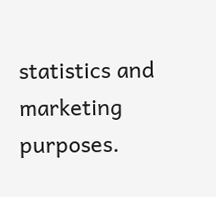statistics and marketing purposes.